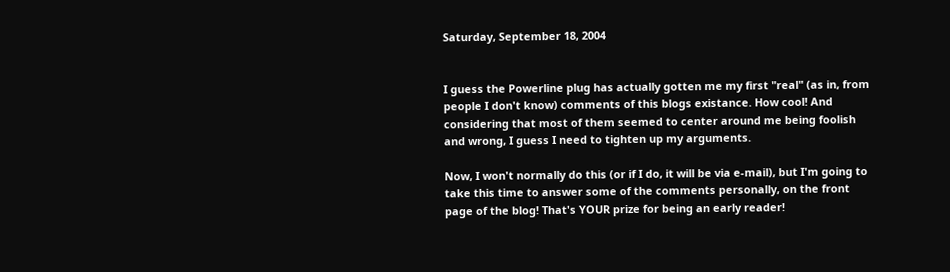Saturday, September 18, 2004


I guess the Powerline plug has actually gotten me my first "real" (as in, from people I don't know) comments of this blogs existance. How cool! And considering that most of them seemed to center around me being foolish and wrong, I guess I need to tighten up my arguments.

Now, I won't normally do this (or if I do, it will be via e-mail), but I'm going to take this time to answer some of the comments personally, on the front page of the blog! That's YOUR prize for being an early reader!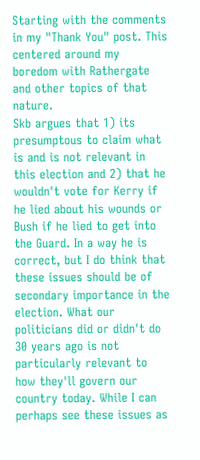Starting with the comments in my "Thank You" post. This centered around my boredom with Rathergate and other topics of that nature.
Skb argues that 1) its presumptous to claim what is and is not relevant in this election and 2) that he wouldn't vote for Kerry if he lied about his wounds or Bush if he lied to get into the Guard. In a way he is correct, but I do think that these issues should be of secondary importance in the election. What our politicians did or didn't do 30 years ago is not particularly relevant to how they'll govern our country today. While I can perhaps see these issues as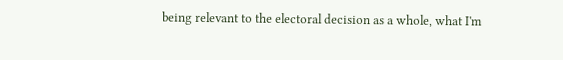being relevant to the electoral decision as a whole, what I'm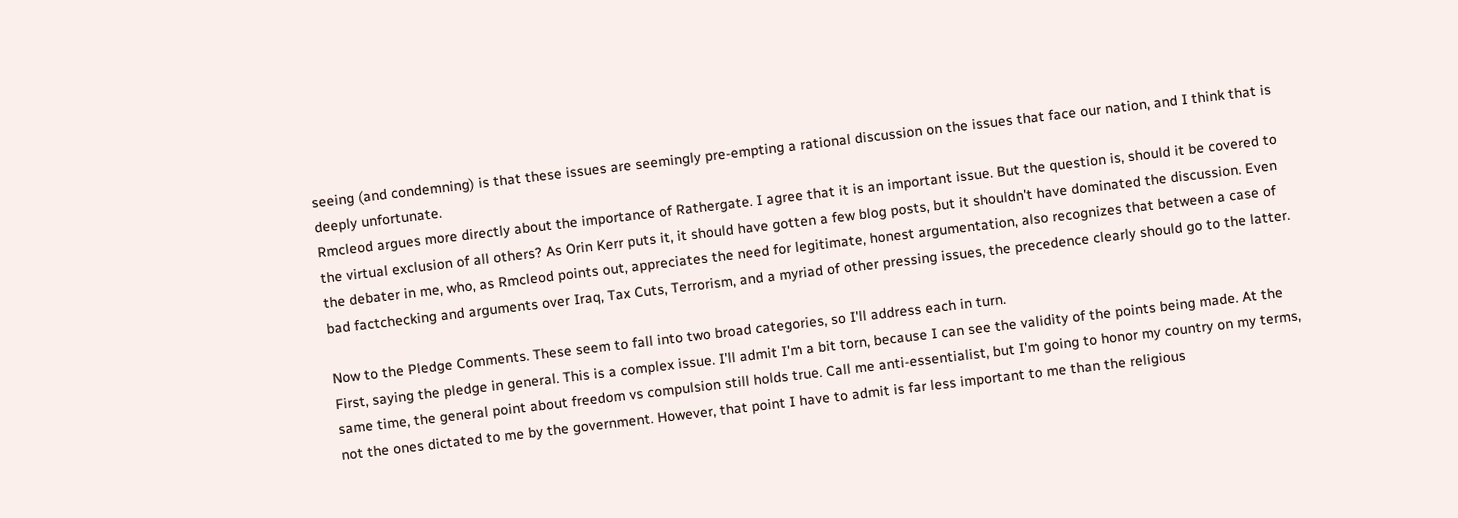seeing (and condemning) is that these issues are seemingly pre-empting a rational discussion on the issues that face our nation, and I think that is deeply unfortunate.
Rmcleod argues more directly about the importance of Rathergate. I agree that it is an important issue. But the question is, should it be covered to the virtual exclusion of all others? As Orin Kerr puts it, it should have gotten a few blog posts, but it shouldn't have dominated the discussion. Even the debater in me, who, as Rmcleod points out, appreciates the need for legitimate, honest argumentation, also recognizes that between a case of bad factchecking and arguments over Iraq, Tax Cuts, Terrorism, and a myriad of other pressing issues, the precedence clearly should go to the latter.

Now to the Pledge Comments. These seem to fall into two broad categories, so I'll address each in turn.
First, saying the pledge in general. This is a complex issue. I'll admit I'm a bit torn, because I can see the validity of the points being made. At the same time, the general point about freedom vs compulsion still holds true. Call me anti-essentialist, but I'm going to honor my country on my terms, not the ones dictated to me by the government. However, that point I have to admit is far less important to me than the religious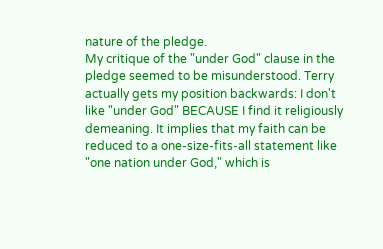nature of the pledge.
My critique of the "under God" clause in the pledge seemed to be misunderstood. Terry actually gets my position backwards: I don't like "under God" BECAUSE I find it religiously demeaning. It implies that my faith can be reduced to a one-size-fits-all statement like "one nation under God," which is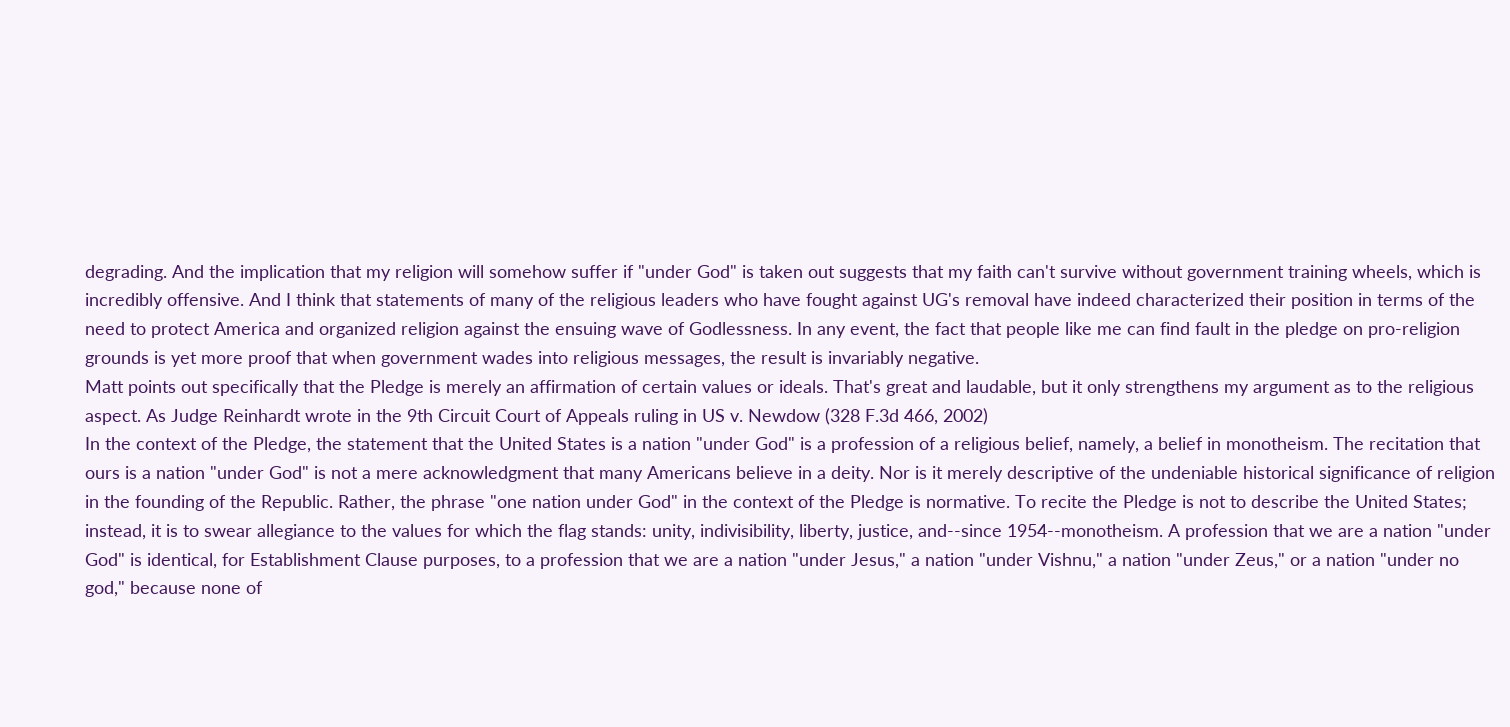degrading. And the implication that my religion will somehow suffer if "under God" is taken out suggests that my faith can't survive without government training wheels, which is incredibly offensive. And I think that statements of many of the religious leaders who have fought against UG's removal have indeed characterized their position in terms of the need to protect America and organized religion against the ensuing wave of Godlessness. In any event, the fact that people like me can find fault in the pledge on pro-religion grounds is yet more proof that when government wades into religious messages, the result is invariably negative.
Matt points out specifically that the Pledge is merely an affirmation of certain values or ideals. That's great and laudable, but it only strengthens my argument as to the religious aspect. As Judge Reinhardt wrote in the 9th Circuit Court of Appeals ruling in US v. Newdow (328 F.3d 466, 2002)
In the context of the Pledge, the statement that the United States is a nation "under God" is a profession of a religious belief, namely, a belief in monotheism. The recitation that ours is a nation "under God" is not a mere acknowledgment that many Americans believe in a deity. Nor is it merely descriptive of the undeniable historical significance of religion in the founding of the Republic. Rather, the phrase "one nation under God" in the context of the Pledge is normative. To recite the Pledge is not to describe the United States; instead, it is to swear allegiance to the values for which the flag stands: unity, indivisibility, liberty, justice, and--since 1954--monotheism. A profession that we are a nation "under God" is identical, for Establishment Clause purposes, to a profession that we are a nation "under Jesus," a nation "under Vishnu," a nation "under Zeus," or a nation "under no god," because none of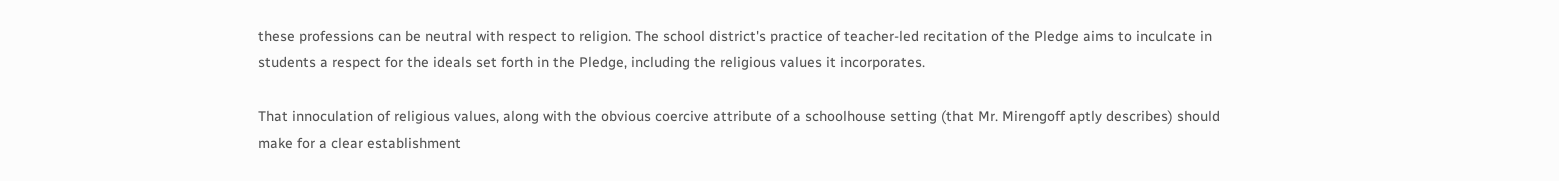these professions can be neutral with respect to religion. The school district's practice of teacher-led recitation of the Pledge aims to inculcate in students a respect for the ideals set forth in the Pledge, including the religious values it incorporates.

That innoculation of religious values, along with the obvious coercive attribute of a schoolhouse setting (that Mr. Mirengoff aptly describes) should make for a clear establishment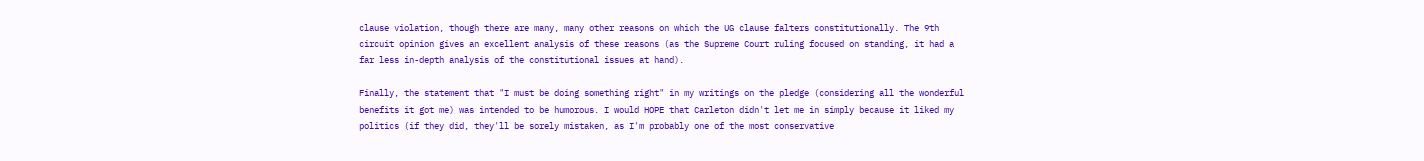clause violation, though there are many, many other reasons on which the UG clause falters constitutionally. The 9th circuit opinion gives an excellent analysis of these reasons (as the Supreme Court ruling focused on standing, it had a far less in-depth analysis of the constitutional issues at hand).

Finally, the statement that "I must be doing something right" in my writings on the pledge (considering all the wonderful benefits it got me) was intended to be humorous. I would HOPE that Carleton didn't let me in simply because it liked my politics (if they did, they'll be sorely mistaken, as I'm probably one of the most conservative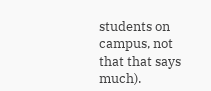students on campus, not that that says much).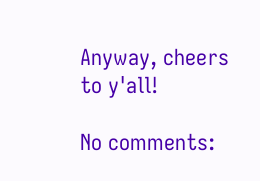Anyway, cheers to y'all!

No comments: